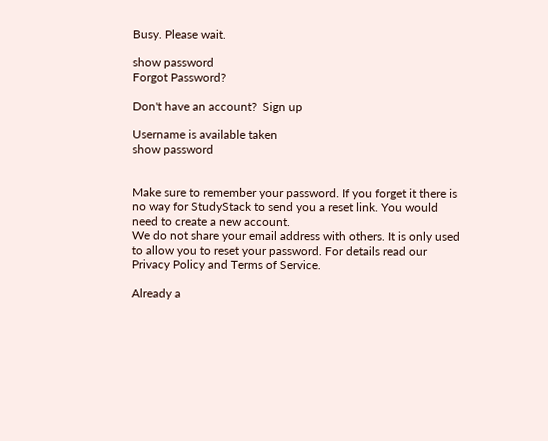Busy. Please wait.

show password
Forgot Password?

Don't have an account?  Sign up

Username is available taken
show password


Make sure to remember your password. If you forget it there is no way for StudyStack to send you a reset link. You would need to create a new account.
We do not share your email address with others. It is only used to allow you to reset your password. For details read our Privacy Policy and Terms of Service.

Already a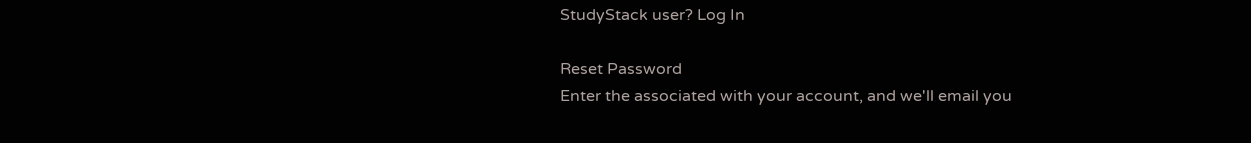StudyStack user? Log In

Reset Password
Enter the associated with your account, and we'll email you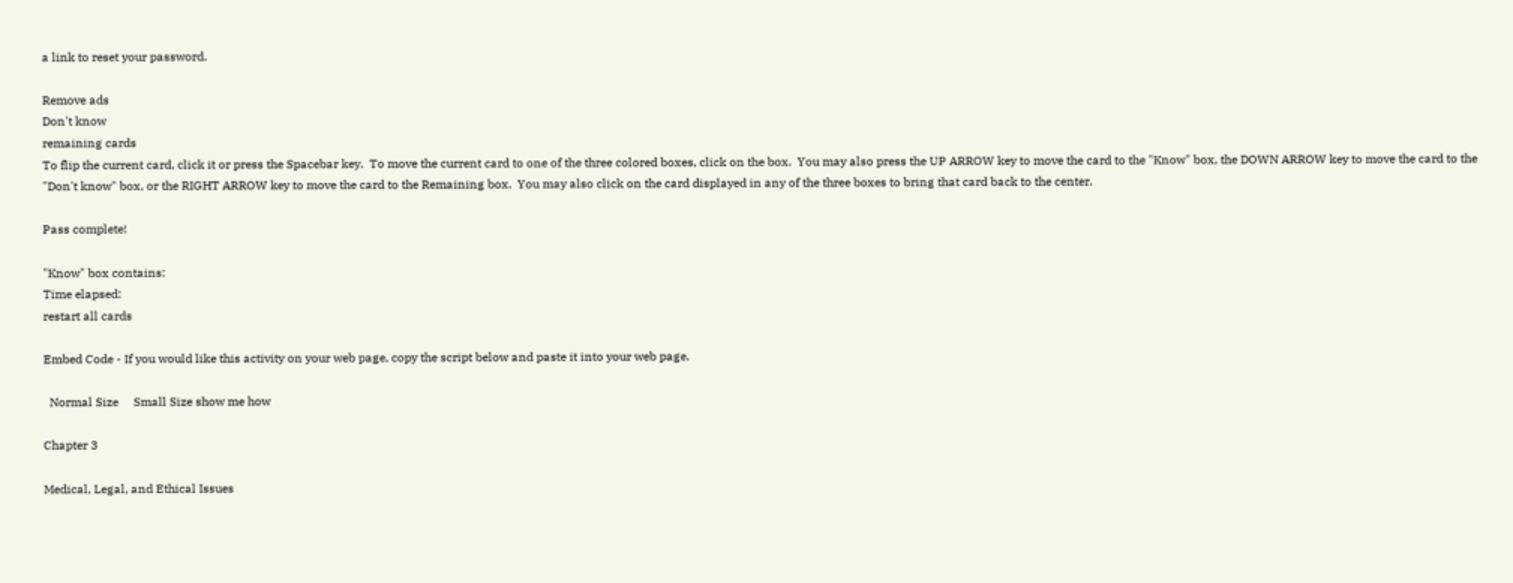a link to reset your password.

Remove ads
Don't know
remaining cards
To flip the current card, click it or press the Spacebar key.  To move the current card to one of the three colored boxes, click on the box.  You may also press the UP ARROW key to move the card to the "Know" box, the DOWN ARROW key to move the card to the "Don't know" box, or the RIGHT ARROW key to move the card to the Remaining box.  You may also click on the card displayed in any of the three boxes to bring that card back to the center.

Pass complete!

"Know" box contains:
Time elapsed:
restart all cards

Embed Code - If you would like this activity on your web page, copy the script below and paste it into your web page.

  Normal Size     Small Size show me how

Chapter 3

Medical, Legal, and Ethical Issues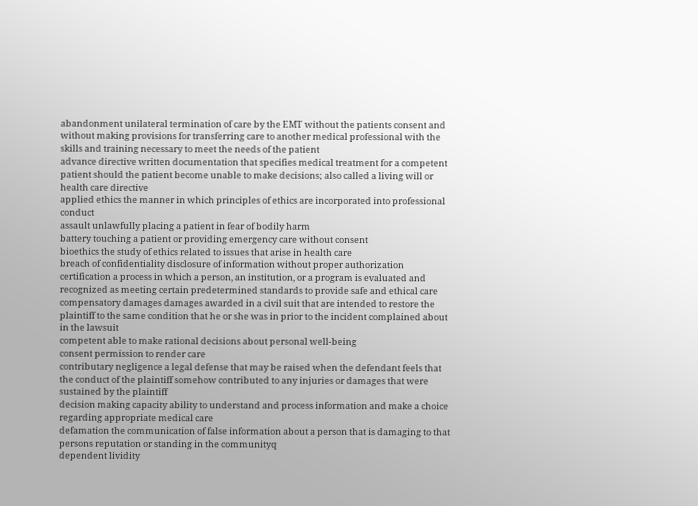abandonment unilateral termination of care by the EMT without the patients consent and without making provisions for transferring care to another medical professional with the skills and training necessary to meet the needs of the patient
advance directive written documentation that specifies medical treatment for a competent patient should the patient become unable to make decisions; also called a living will or health care directive
applied ethics the manner in which principles of ethics are incorporated into professional conduct
assault unlawfully placing a patient in fear of bodily harm
battery touching a patient or providing emergency care without consent
bioethics the study of ethics related to issues that arise in health care
breach of confidentiality disclosure of information without proper authorization
certification a process in which a person, an institution, or a program is evaluated and recognized as meeting certain predetermined standards to provide safe and ethical care
compensatory damages damages awarded in a civil suit that are intended to restore the plaintiff to the same condition that he or she was in prior to the incident complained about in the lawsuit
competent able to make rational decisions about personal well-being
consent permission to render care
contributary negligence a legal defense that may be raised when the defendant feels that the conduct of the plaintiff somehow contributed to any injuries or damages that were sustained by the plaintiff
decision making capacity ability to understand and process information and make a choice regarding appropriate medical care
defamation the communication of false information about a person that is damaging to that persons reputation or standing in the communityq
dependent lividity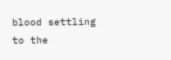blood settling to the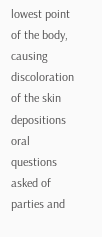lowest point of the body, causing discoloration of the skin
depositions oral questions asked of parties and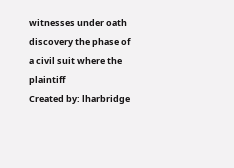witnesses under oath
discovery the phase of a civil suit where the plaintiff
Created by: lharbridge